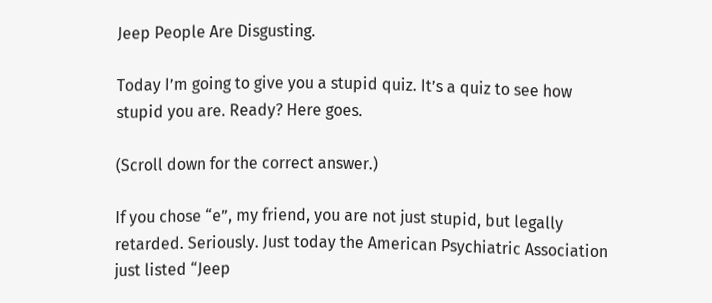Jeep People Are Disgusting.

Today I’m going to give you a stupid quiz. It’s a quiz to see how stupid you are. Ready? Here goes.

(Scroll down for the correct answer.)

If you chose “e”, my friend, you are not just stupid, but legally retarded. Seriously. Just today the American Psychiatric Association just listed “Jeep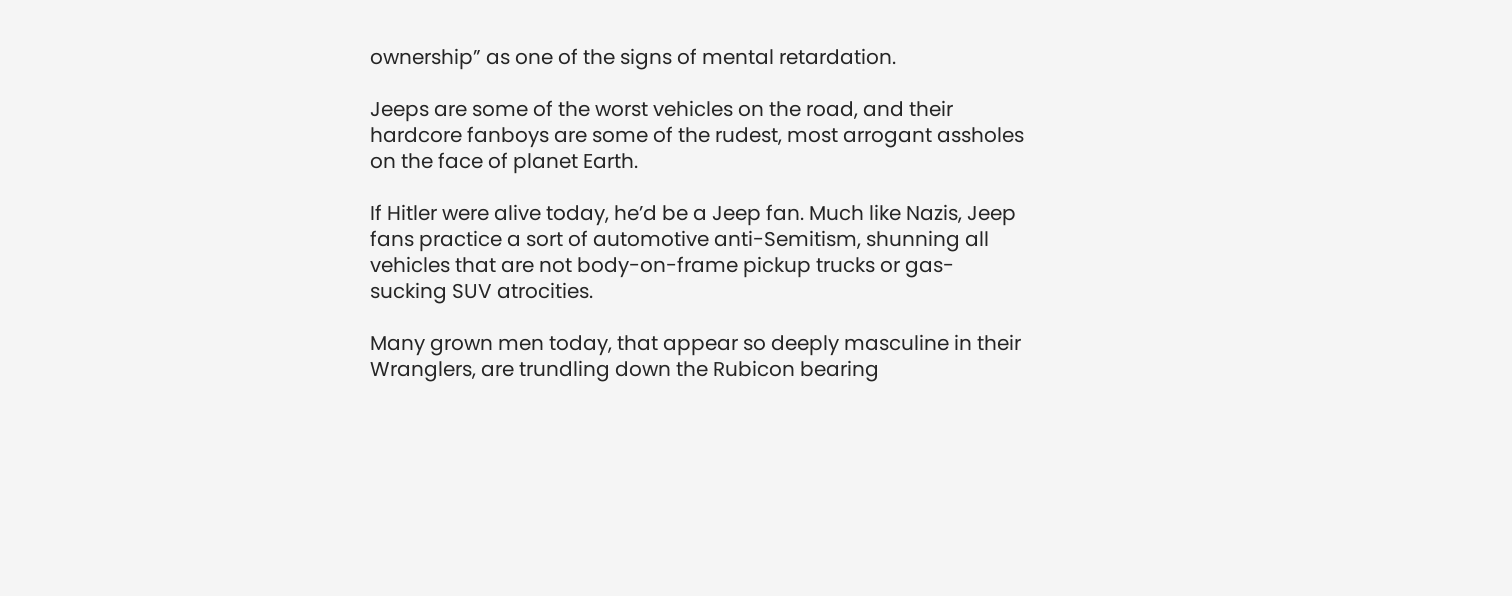ownership” as one of the signs of mental retardation.

Jeeps are some of the worst vehicles on the road, and their hardcore fanboys are some of the rudest, most arrogant assholes on the face of planet Earth.

If Hitler were alive today, he’d be a Jeep fan. Much like Nazis, Jeep fans practice a sort of automotive anti-Semitism, shunning all vehicles that are not body-on-frame pickup trucks or gas-sucking SUV atrocities.

Many grown men today, that appear so deeply masculine in their Wranglers, are trundling down the Rubicon bearing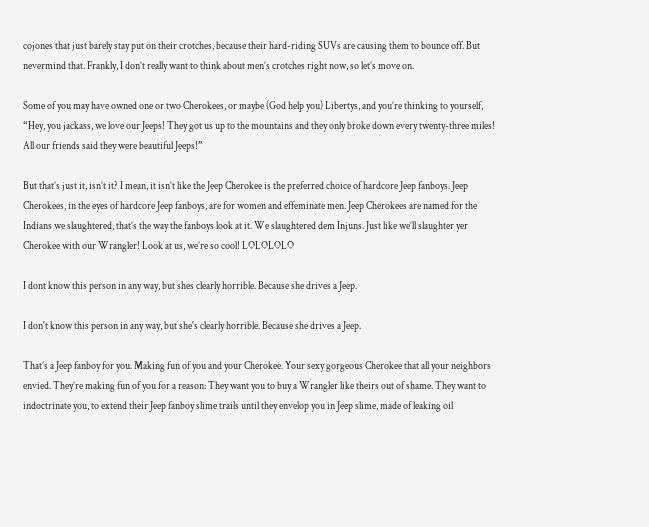cojones that just barely stay put on their crotches, because their hard-riding SUVs are causing them to bounce off. But nevermind that. Frankly, I don’t really want to think about men’s crotches right now, so let’s move on.

Some of you may have owned one or two Cherokees, or maybe (God help you) Libertys, and you’re thinking to yourself, “Hey, you jackass, we love our Jeeps! They got us up to the mountains and they only broke down every twenty-three miles! All our friends said they were beautiful Jeeps!”

But that’s just it, isn’t it? I mean, it isn’t like the Jeep Cherokee is the preferred choice of hardcore Jeep fanboys. Jeep Cherokees, in the eyes of hardcore Jeep fanboys, are for women and effeminate men. Jeep Cherokees are named for the Indians we slaughtered, that’s the way the fanboys look at it. We slaughtered dem Injuns. Just like we’ll slaughter yer Cherokee with our Wrangler! Look at us, we’re so cool! LOLOLOLO

I dont know this person in any way, but shes clearly horrible. Because she drives a Jeep.

I don't know this person in any way, but she's clearly horrible. Because she drives a Jeep.

That’s a Jeep fanboy for you. Making fun of you and your Cherokee. Your sexy gorgeous Cherokee that all your neighbors envied. They’re making fun of you for a reason: They want you to buy a Wrangler like theirs out of shame. They want to indoctrinate you, to extend their Jeep fanboy slime trails until they envelop you in Jeep slime, made of leaking oil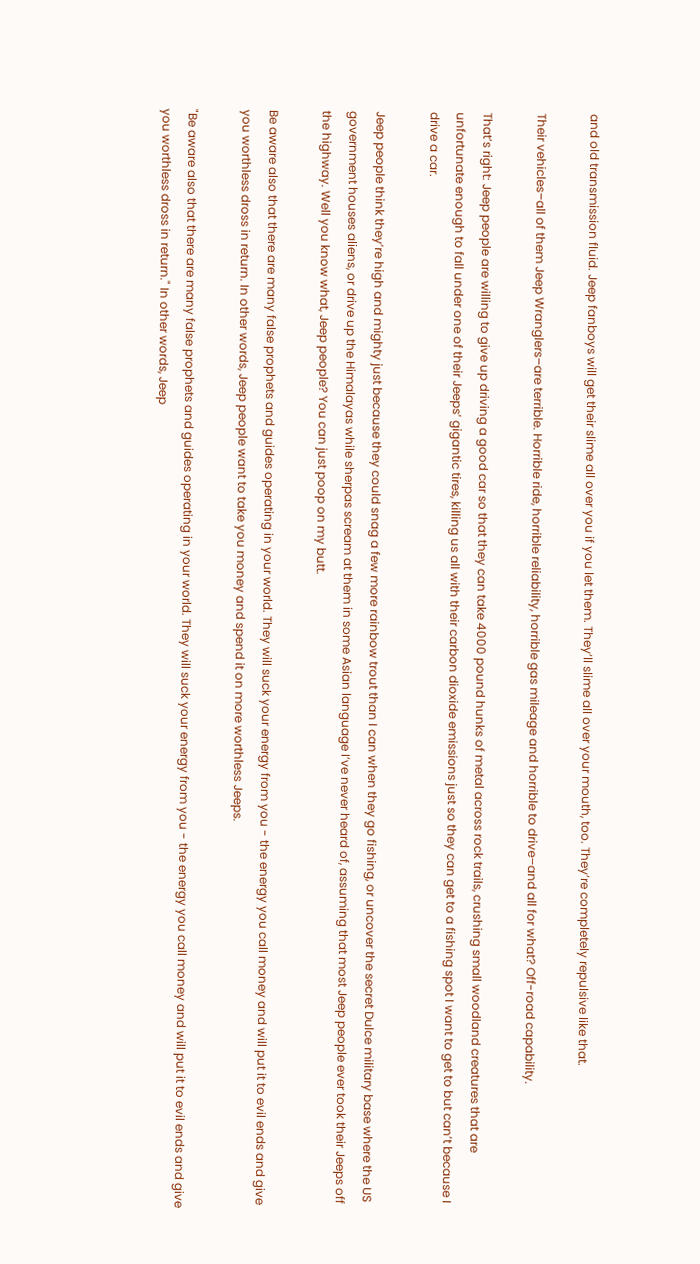and old transmission fluid. Jeep fanboys will get their slime all over you if you let them. They’ll slime all over your mouth, too. They’re completely repulsive like that.

Their vehicles–all of them Jeep Wranglers–are terrible. Horrible ride, horrible reliability, horrible gas mileage and horrible to drive–and all for what? Off-road capability.

That’s right: Jeep people are willing to give up driving a good car so that they can take 4000 pound hunks of metal across rock trails, crushing small woodland creatures that are unfortunate enough to fall under one of their Jeeps’ gigantic tires, killing us all with their carbon dioxide emissions just so they can get to a fishing spot I want to get to but can’t because I drive a car.

Jeep people think they’re high and mighty just because they could snag a few more rainbow trout than I can when they go fishing, or uncover the secret Dulce military base where the US government houses aliens, or drive up the Himalayas while sherpas scream at them in some Asian language I’ve never heard of, assuming that most Jeep people ever took their Jeeps off the highway. Well you know what, Jeep people? You can just poop on my butt.

Be aware also that there are many false prophets and guides operating in your world. They will suck your energy from you - the energy you call money and will put it to evil ends and give you worthless dross in return. In other words, Jeep people want to take you money and spend it on more worthless Jeeps.

"Be aware also that there are many false prophets and guides operating in your world. They will suck your energy from you - the energy you call money and will put it to evil ends and give you worthless dross in return." In other words, Jeep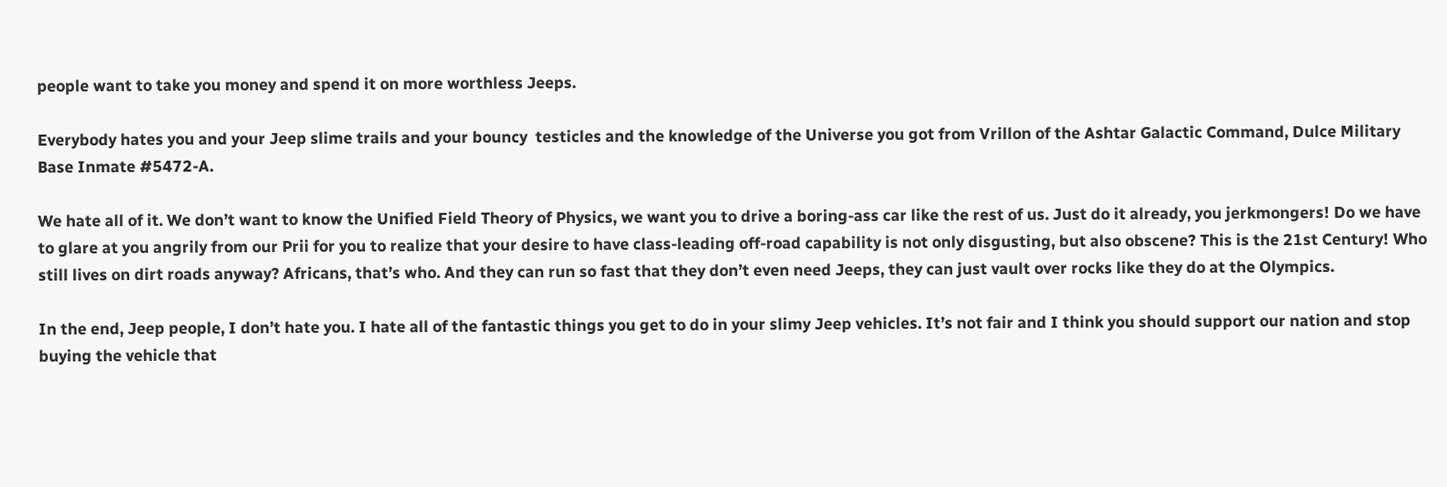people want to take you money and spend it on more worthless Jeeps.

Everybody hates you and your Jeep slime trails and your bouncy  testicles and the knowledge of the Universe you got from Vrillon of the Ashtar Galactic Command, Dulce Military Base Inmate #5472-A.

We hate all of it. We don’t want to know the Unified Field Theory of Physics, we want you to drive a boring-ass car like the rest of us. Just do it already, you jerkmongers! Do we have to glare at you angrily from our Prii for you to realize that your desire to have class-leading off-road capability is not only disgusting, but also obscene? This is the 21st Century! Who still lives on dirt roads anyway? Africans, that’s who. And they can run so fast that they don’t even need Jeeps, they can just vault over rocks like they do at the Olympics.

In the end, Jeep people, I don’t hate you. I hate all of the fantastic things you get to do in your slimy Jeep vehicles. It’s not fair and I think you should support our nation and stop buying the vehicle that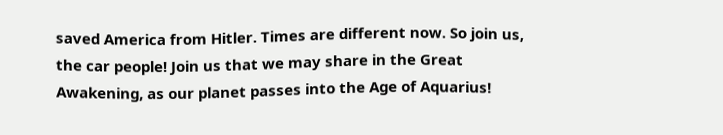saved America from Hitler. Times are different now. So join us, the car people! Join us that we may share in the Great Awakening, as our planet passes into the Age of Aquarius!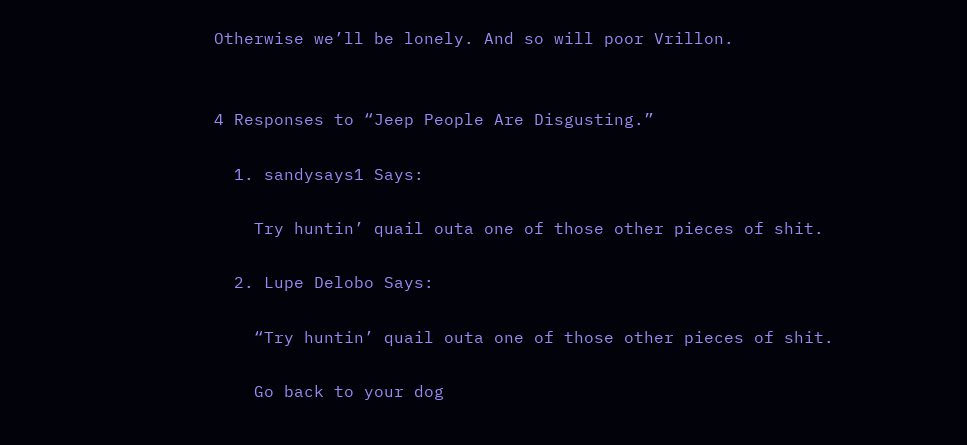Otherwise we’ll be lonely. And so will poor Vrillon.


4 Responses to “Jeep People Are Disgusting.”

  1. sandysays1 Says:

    Try huntin’ quail outa one of those other pieces of shit.

  2. Lupe Delobo Says:

    “Try huntin’ quail outa one of those other pieces of shit.

    Go back to your dog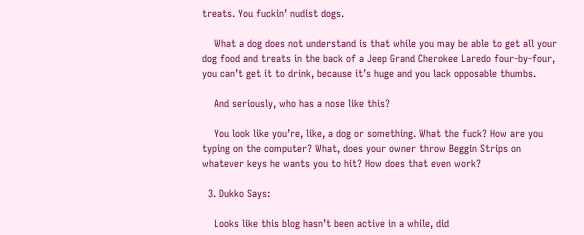treats. You fuckin’ nudist dogs.

    What a dog does not understand is that while you may be able to get all your dog food and treats in the back of a Jeep Grand Cherokee Laredo four-by-four, you can’t get it to drink, because it’s huge and you lack opposable thumbs.

    And seriously, who has a nose like this?

    You look like you’re, like, a dog or something. What the fuck? How are you typing on the computer? What, does your owner throw Beggin Strips on whatever keys he wants you to hit? How does that even work?

  3. Dukko Says:

    Looks like this blog hasn’t been active in a while, did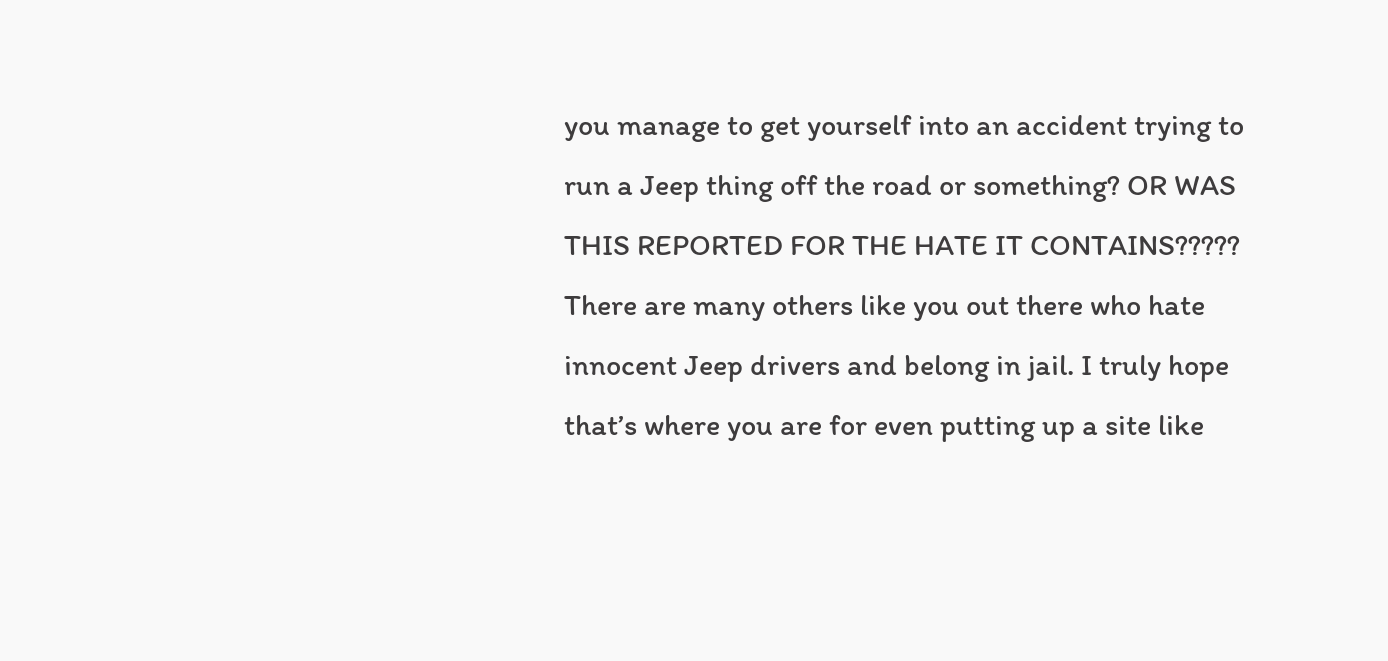you manage to get yourself into an accident trying to run a Jeep thing off the road or something? OR WAS THIS REPORTED FOR THE HATE IT CONTAINS????? There are many others like you out there who hate innocent Jeep drivers and belong in jail. I truly hope that’s where you are for even putting up a site like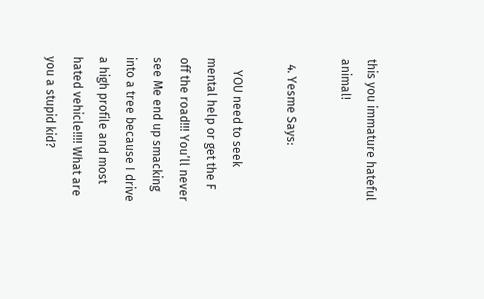this you immature hateful animal!

  4. Yesme Says:

    YOU need to seek mental help or get the F off the road!!! You’ll never see Me end up smacking into a tree because I drive a high profile and most hated vehicle!!!! What are you a stupid kid?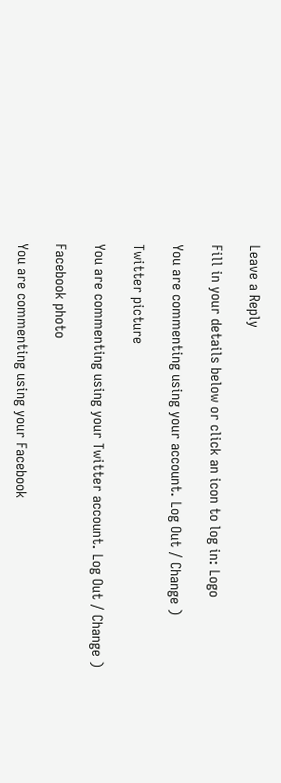Leave a Reply

Fill in your details below or click an icon to log in: Logo

You are commenting using your account. Log Out / Change )

Twitter picture

You are commenting using your Twitter account. Log Out / Change )

Facebook photo

You are commenting using your Facebook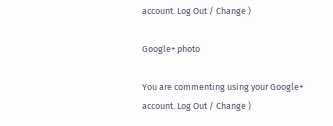account. Log Out / Change )

Google+ photo

You are commenting using your Google+ account. Log Out / Change )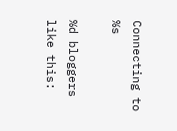Connecting to %s

%d bloggers like this: